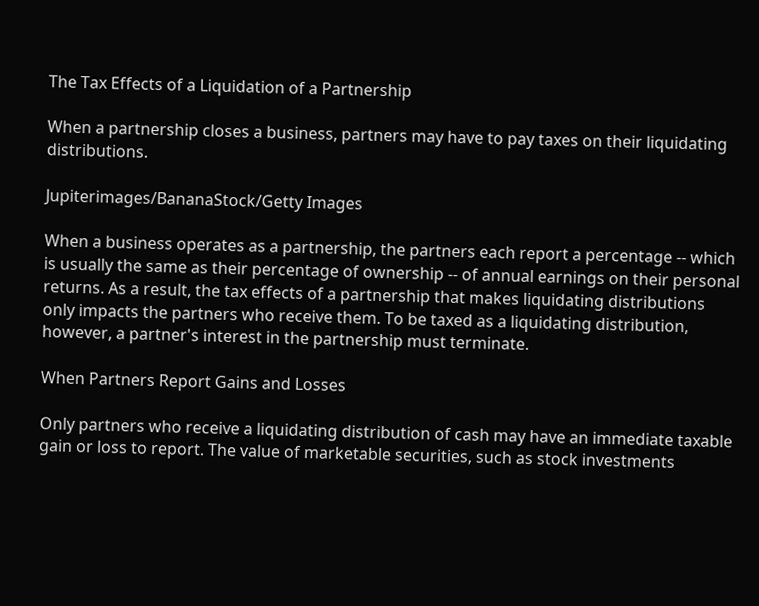The Tax Effects of a Liquidation of a Partnership

When a partnership closes a business, partners may have to pay taxes on their liquidating distributions.

Jupiterimages/BananaStock/Getty Images

When a business operates as a partnership, the partners each report a percentage -- which is usually the same as their percentage of ownership -- of annual earnings on their personal returns. As a result, the tax effects of a partnership that makes liquidating distributions only impacts the partners who receive them. To be taxed as a liquidating distribution, however, a partner's interest in the partnership must terminate.

When Partners Report Gains and Losses

Only partners who receive a liquidating distribution of cash may have an immediate taxable gain or loss to report. The value of marketable securities, such as stock investments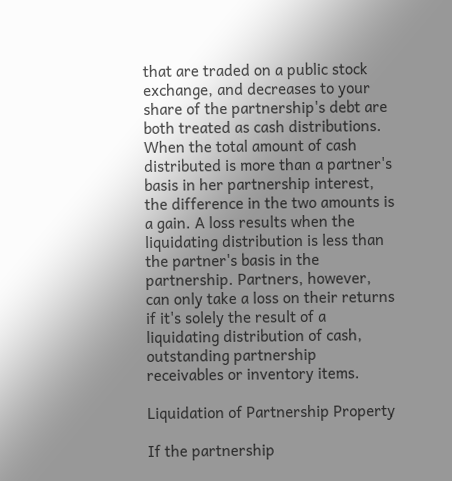that are traded on a public stock exchange, and decreases to your share of the partnership's debt are both treated as cash distributions. When the total amount of cash distributed is more than a partner's basis in her partnership interest, the difference in the two amounts is a gain. A loss results when the liquidating distribution is less than the partner's basis in the partnership. Partners, however, can only take a loss on their returns if it's solely the result of a liquidating distribution of cash, outstanding partnership receivables or inventory items.

Liquidation of Partnership Property

If the partnership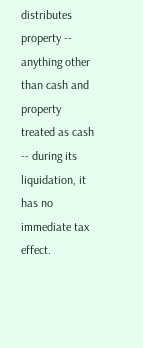distributes property -- anything other than cash and property treated as cash -- during its liquidation, it has no immediate tax effect.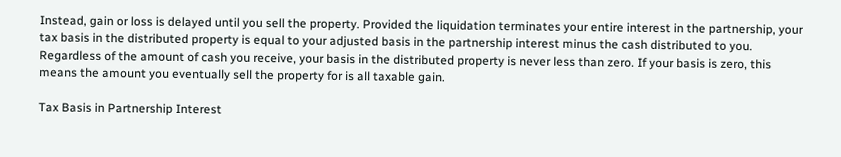Instead, gain or loss is delayed until you sell the property. Provided the liquidation terminates your entire interest in the partnership, your tax basis in the distributed property is equal to your adjusted basis in the partnership interest minus the cash distributed to you. Regardless of the amount of cash you receive, your basis in the distributed property is never less than zero. If your basis is zero, this means the amount you eventually sell the property for is all taxable gain.

Tax Basis in Partnership Interest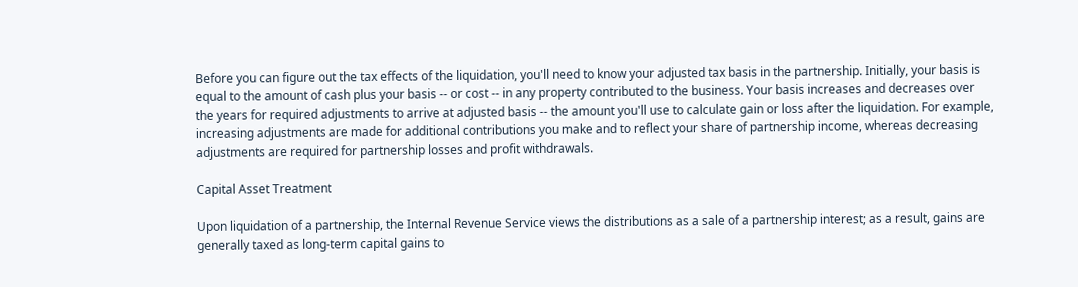Before you can figure out the tax effects of the liquidation, you'll need to know your adjusted tax basis in the partnership. Initially, your basis is equal to the amount of cash plus your basis -- or cost -- in any property contributed to the business. Your basis increases and decreases over the years for required adjustments to arrive at adjusted basis -- the amount you'll use to calculate gain or loss after the liquidation. For example, increasing adjustments are made for additional contributions you make and to reflect your share of partnership income, whereas decreasing adjustments are required for partnership losses and profit withdrawals.

Capital Asset Treatment

Upon liquidation of a partnership, the Internal Revenue Service views the distributions as a sale of a partnership interest; as a result, gains are generally taxed as long-term capital gains to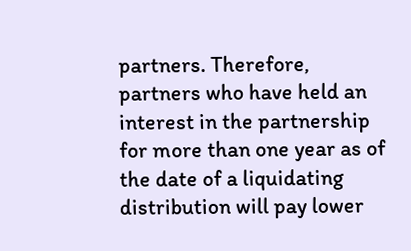partners. Therefore, partners who have held an interest in the partnership for more than one year as of the date of a liquidating distribution will pay lower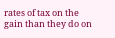rates of tax on the gain than they do on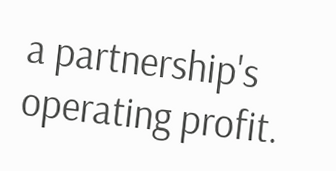a partnership's operating profit.